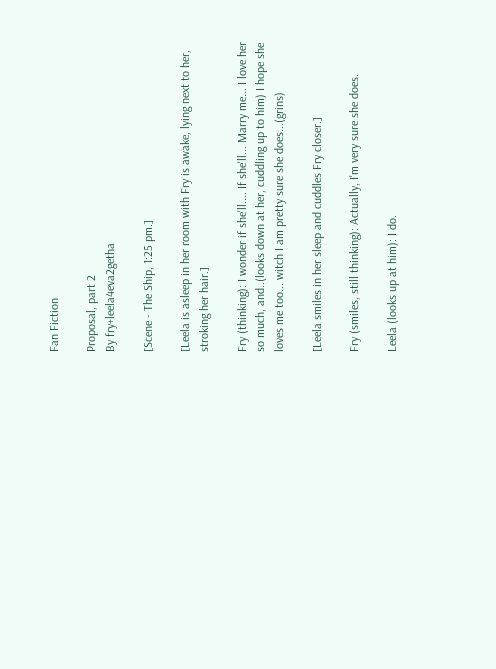Fan Fiction

Proposal, part 2
By fry+leela4eva2getha

[Scene - The Ship, 1:25 pm.]

[Leela is asleep in her room with Fry is awake, lying next to her, stroking her hair.]

Fry (thinking): I wonder if she'll.... If she'll... Marry me... I love her so much, and..(looks down at her, cuddling up to him) I hope she loves me too... witch I am pretty sure she does...(grins)

[Leela smiles in her sleep and cuddles Fry closer.]

Fry (smiles, still thinking): Actually, I'm very sure she does.

Leela (looks up at him): I do.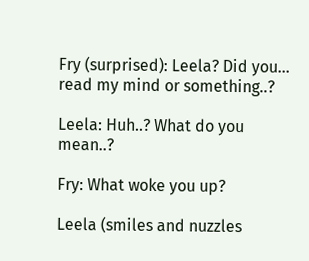Fry (surprised): Leela? Did you... read my mind or something..?

Leela: Huh..? What do you mean..?

Fry: What woke you up?

Leela (smiles and nuzzles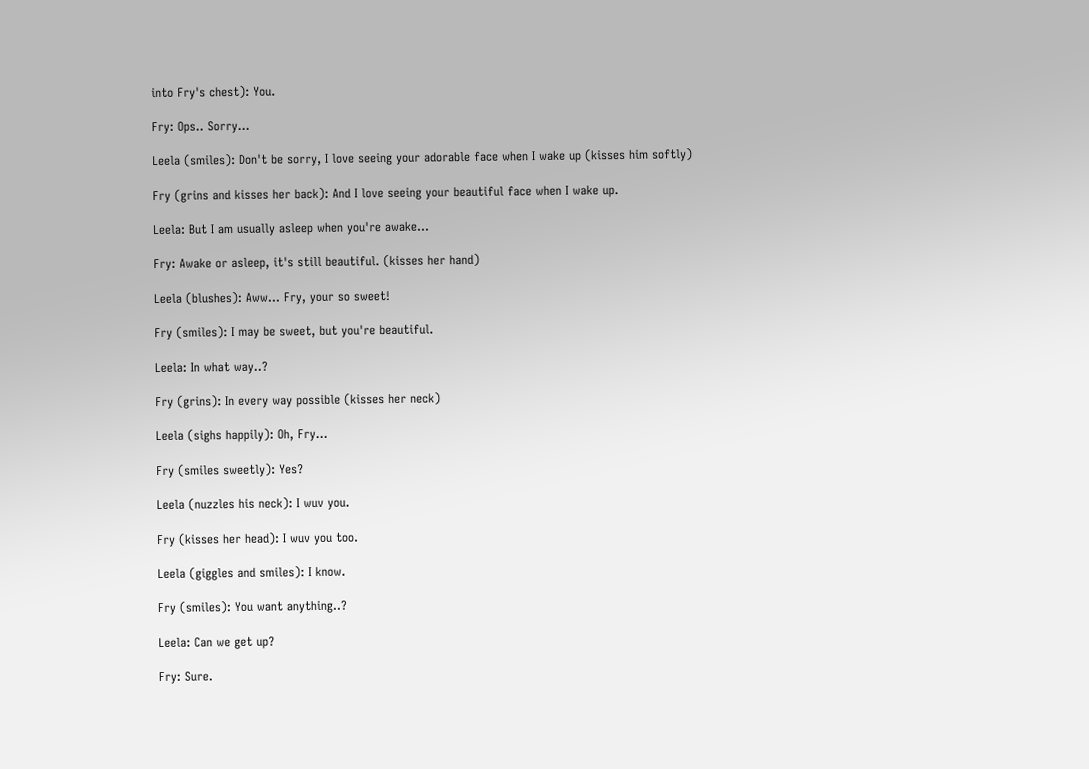into Fry's chest): You.

Fry: Ops.. Sorry...

Leela (smiles): Don't be sorry, I love seeing your adorable face when I wake up (kisses him softly)

Fry (grins and kisses her back): And I love seeing your beautiful face when I wake up.

Leela: But I am usually asleep when you're awake...

Fry: Awake or asleep, it's still beautiful. (kisses her hand)

Leela (blushes): Aww... Fry, your so sweet!

Fry (smiles): I may be sweet, but you're beautiful.

Leela: In what way..?

Fry (grins): In every way possible (kisses her neck)

Leela (sighs happily): Oh, Fry...

Fry (smiles sweetly): Yes?

Leela (nuzzles his neck): I wuv you.

Fry (kisses her head): I wuv you too.

Leela (giggles and smiles): I know.

Fry (smiles): You want anything..?

Leela: Can we get up?

Fry: Sure.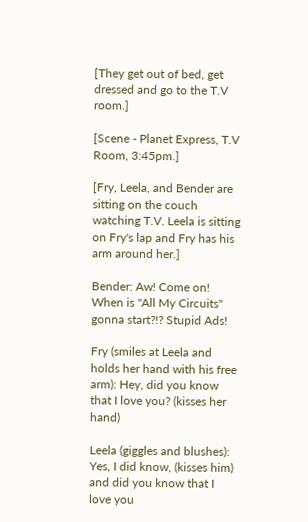[They get out of bed, get dressed and go to the T.V room.]

[Scene - Planet Express, T.V Room, 3:45pm.]

[Fry, Leela, and Bender are sitting on the couch watching T.V. Leela is sitting on Fry's lap and Fry has his arm around her.]

Bender: Aw! Come on! When is "All My Circuits" gonna start?!? Stupid Ads!

Fry (smiles at Leela and holds her hand with his free arm): Hey, did you know that I love you? (kisses her hand)

Leela (giggles and blushes): Yes, I did know, (kisses him) and did you know that I love you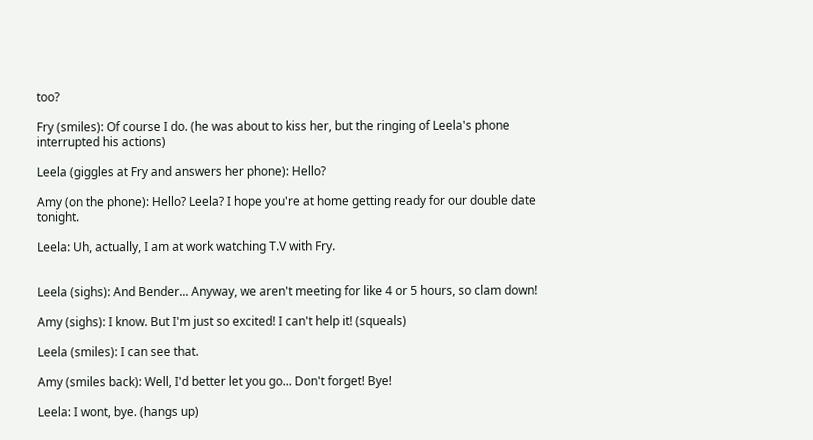too?

Fry (smiles): Of course I do. (he was about to kiss her, but the ringing of Leela's phone interrupted his actions)

Leela (giggles at Fry and answers her phone): Hello?

Amy (on the phone): Hello? Leela? I hope you're at home getting ready for our double date tonight.

Leela: Uh, actually, I am at work watching T.V with Fry.


Leela (sighs): And Bender... Anyway, we aren't meeting for like 4 or 5 hours, so clam down!

Amy (sighs): I know. But I'm just so excited! I can't help it! (squeals)

Leela (smiles): I can see that.

Amy (smiles back): Well, I'd better let you go... Don't forget! Bye!

Leela: I wont, bye. (hangs up)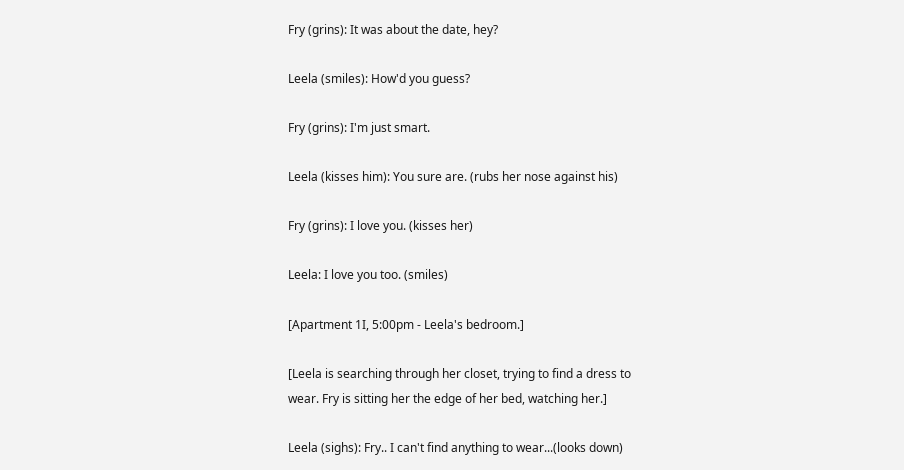Fry (grins): It was about the date, hey?

Leela (smiles): How'd you guess?

Fry (grins): I'm just smart.

Leela (kisses him): You sure are. (rubs her nose against his)

Fry (grins): I love you. (kisses her)

Leela: I love you too. (smiles)

[Apartment 1I, 5:00pm - Leela's bedroom.]

[Leela is searching through her closet, trying to find a dress to wear. Fry is sitting her the edge of her bed, watching her.]

Leela (sighs): Fry.. I can't find anything to wear...(looks down)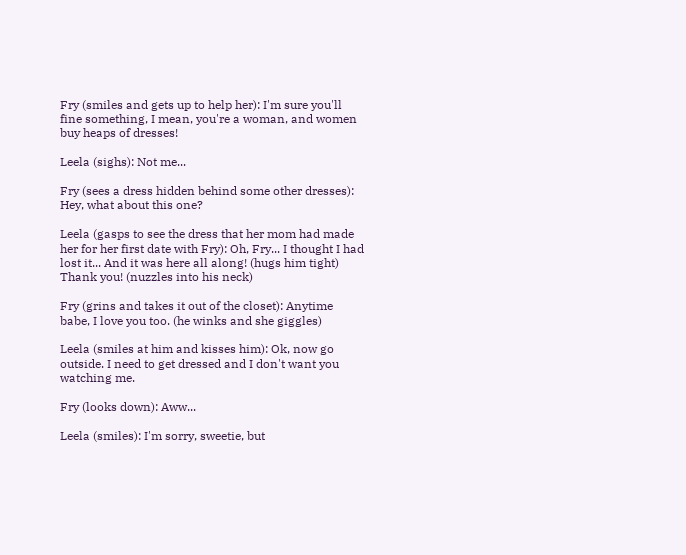Fry (smiles and gets up to help her): I'm sure you'll fine something, I mean, you're a woman, and women buy heaps of dresses!

Leela (sighs): Not me...

Fry (sees a dress hidden behind some other dresses): Hey, what about this one?

Leela (gasps to see the dress that her mom had made her for her first date with Fry): Oh, Fry... I thought I had lost it... And it was here all along! (hugs him tight) Thank you! (nuzzles into his neck)

Fry (grins and takes it out of the closet): Anytime babe, I love you too. (he winks and she giggles)

Leela (smiles at him and kisses him): Ok, now go outside. I need to get dressed and I don't want you watching me.

Fry (looks down): Aww...

Leela (smiles): I'm sorry, sweetie, but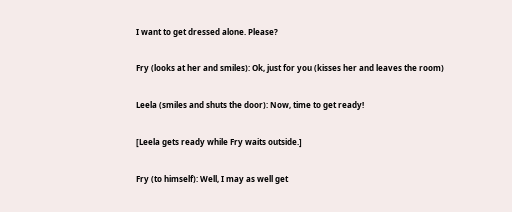I want to get dressed alone. Please?

Fry (looks at her and smiles): Ok, just for you (kisses her and leaves the room)

Leela (smiles and shuts the door): Now, time to get ready!

[Leela gets ready while Fry waits outside.]

Fry (to himself): Well, I may as well get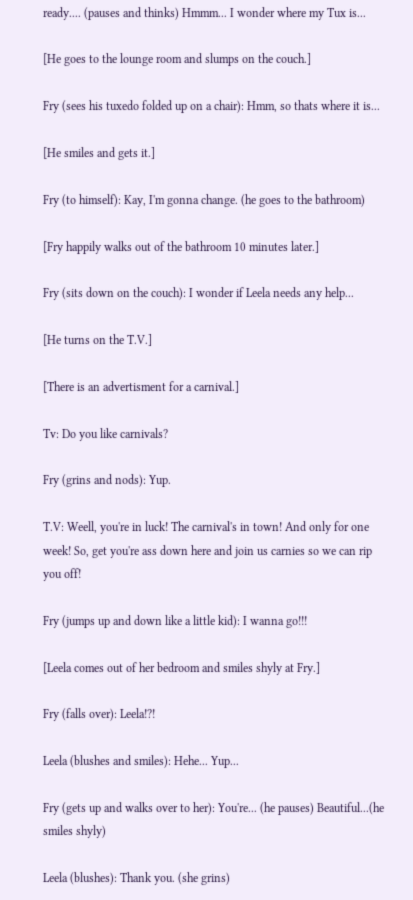ready.... (pauses and thinks) Hmmm... I wonder where my Tux is...

[He goes to the lounge room and slumps on the couch.]

Fry (sees his tuxedo folded up on a chair): Hmm, so thats where it is...

[He smiles and gets it.]

Fry (to himself): Kay, I'm gonna change. (he goes to the bathroom)

[Fry happily walks out of the bathroom 10 minutes later.]

Fry (sits down on the couch): I wonder if Leela needs any help...

[He turns on the T.V.]

[There is an advertisment for a carnival.]

Tv: Do you like carnivals?

Fry (grins and nods): Yup.

T.V: Weell, you're in luck! The carnival's in town! And only for one week! So, get you're ass down here and join us carnies so we can rip you off!

Fry (jumps up and down like a little kid): I wanna go!!!

[Leela comes out of her bedroom and smiles shyly at Fry.]

Fry (falls over): Leela!?!

Leela (blushes and smiles): Hehe... Yup...

Fry (gets up and walks over to her): You're... (he pauses) Beautiful...(he smiles shyly)

Leela (blushes): Thank you. (she grins)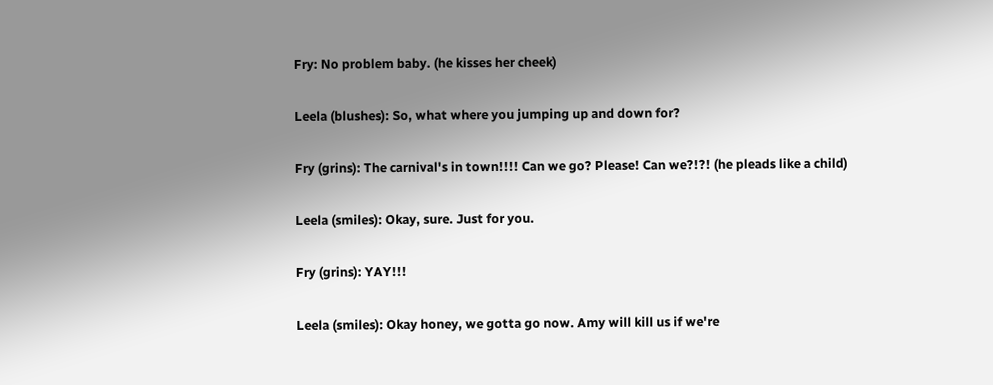Fry: No problem baby. (he kisses her cheek)

Leela (blushes): So, what where you jumping up and down for?

Fry (grins): The carnival's in town!!!! Can we go? Please! Can we?!?! (he pleads like a child)

Leela (smiles): Okay, sure. Just for you.

Fry (grins): YAY!!!

Leela (smiles): Okay honey, we gotta go now. Amy will kill us if we're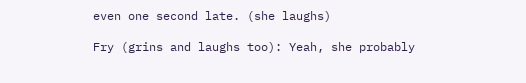even one second late. (she laughs)

Fry (grins and laughs too): Yeah, she probably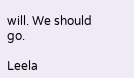will. We should go.

Leela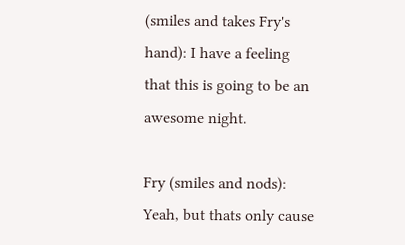(smiles and takes Fry's hand): I have a feeling that this is going to be an awesome night.

Fry (smiles and nods): Yeah, but thats only cause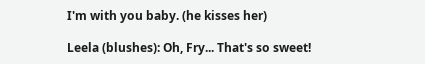I'm with you baby. (he kisses her)

Leela (blushes): Oh, Fry... That's so sweet!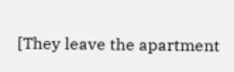[They leave the apartment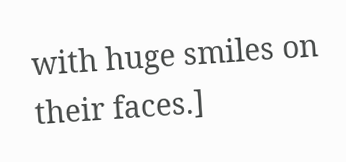with huge smiles on their faces.]